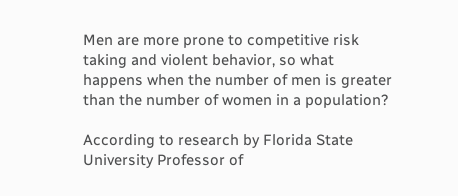Men are more prone to competitive risk taking and violent behavior, so what happens when the number of men is greater than the number of women in a population?

According to research by Florida State University Professor of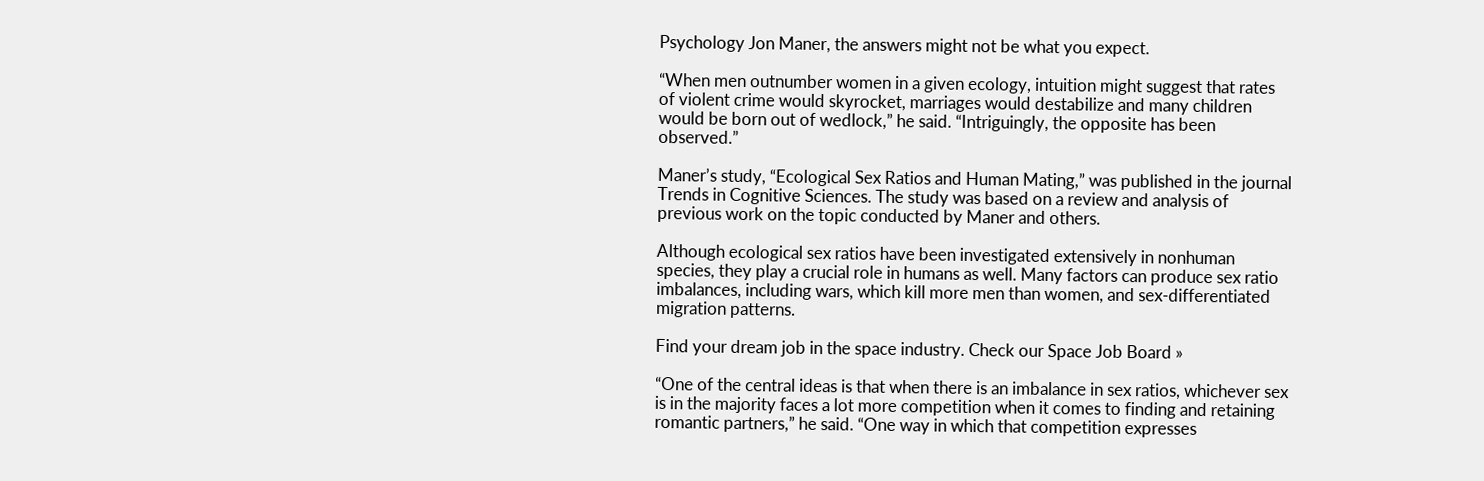Psychology Jon Maner, the answers might not be what you expect.

“When men outnumber women in a given ecology, intuition might suggest that rates of violent crime would skyrocket, marriages would destabilize and many children would be born out of wedlock,” he said. “Intriguingly, the opposite has been observed.”

Maner’s study, “Ecological Sex Ratios and Human Mating,” was published in the journal Trends in Cognitive Sciences. The study was based on a review and analysis of previous work on the topic conducted by Maner and others.

Although ecological sex ratios have been investigated extensively in nonhuman species, they play a crucial role in humans as well. Many factors can produce sex ratio imbalances, including wars, which kill more men than women, and sex-differentiated migration patterns.

Find your dream job in the space industry. Check our Space Job Board »

“One of the central ideas is that when there is an imbalance in sex ratios, whichever sex is in the majority faces a lot more competition when it comes to finding and retaining romantic partners,” he said. “One way in which that competition expresses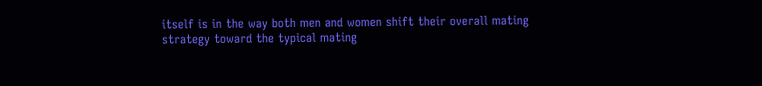itself is in the way both men and women shift their overall mating strategy toward the typical mating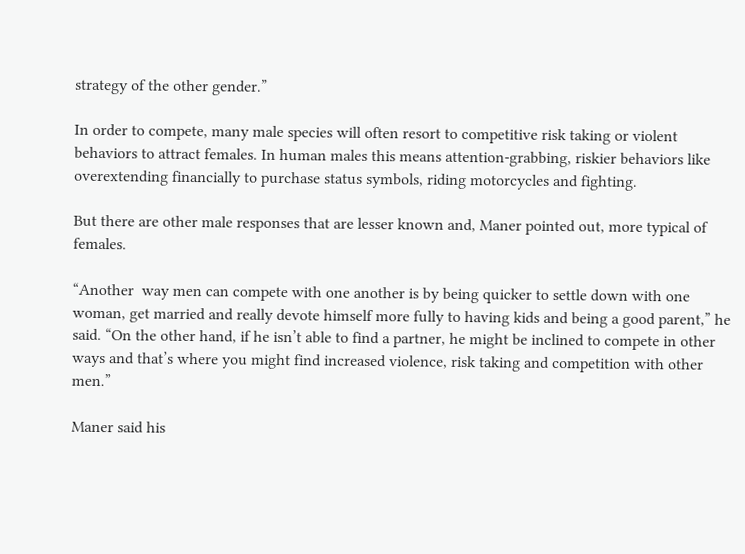strategy of the other gender.”

In order to compete, many male species will often resort to competitive risk taking or violent behaviors to attract females. In human males this means attention-grabbing, riskier behaviors like overextending financially to purchase status symbols, riding motorcycles and fighting.

But there are other male responses that are lesser known and, Maner pointed out, more typical of females.

“Another  way men can compete with one another is by being quicker to settle down with one woman, get married and really devote himself more fully to having kids and being a good parent,” he said. “On the other hand, if he isn’t able to find a partner, he might be inclined to compete in other ways and that’s where you might find increased violence, risk taking and competition with other men.”

Maner said his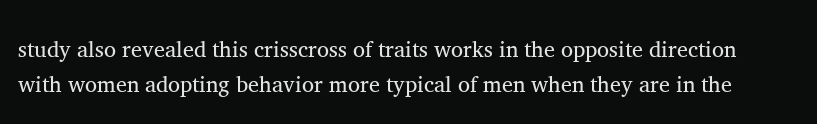study also revealed this crisscross of traits works in the opposite direction with women adopting behavior more typical of men when they are in the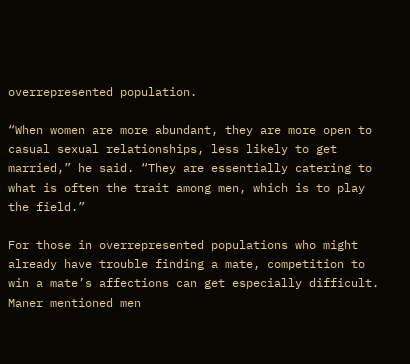overrepresented population.

“When women are more abundant, they are more open to casual sexual relationships, less likely to get married,” he said. “They are essentially catering to what is often the trait among men, which is to play the field.”

For those in overrepresented populations who might already have trouble finding a mate, competition to win a mate’s affections can get especially difficult. Maner mentioned men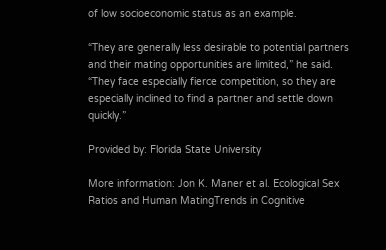of low socioeconomic status as an example.

“They are generally less desirable to potential partners and their mating opportunities are limited,” he said. “They face especially fierce competition, so they are especially inclined to find a partner and settle down quickly.”

Provided by: Florida State University

More information: Jon K. Maner et al. Ecological Sex Ratios and Human MatingTrends in Cognitive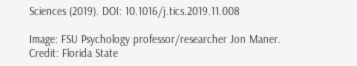Sciences (2019). DOI: 10.1016/j.tics.2019.11.008

Image: FSU Psychology professor/researcher Jon Maner.
Credit: Florida State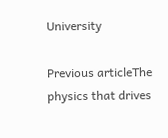University

Previous articleThe physics that drives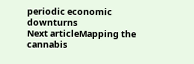periodic economic downturns
Next articleMapping the cannabis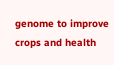genome to improve crops and health